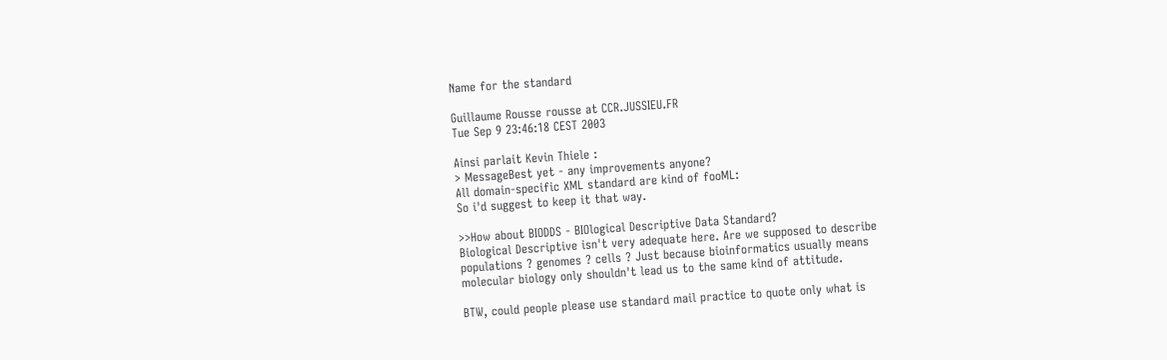Name for the standard

Guillaume Rousse rousse at CCR.JUSSIEU.FR
Tue Sep 9 23:46:18 CEST 2003

Ainsi parlait Kevin Thiele :
> MessageBest yet - any improvements anyone?
All domain-specific XML standard are kind of fooML:
So i'd suggest to keep it that way.

>>How about BIODDS - BIOlogical Descriptive Data Standard?
Biological Descriptive isn't very adequate here. Are we supposed to describe
populations ? genomes ? cells ? Just because bioinformatics usually means
molecular biology only shouldn't lead us to the same kind of attitude.

BTW, could people please use standard mail practice to quote only what is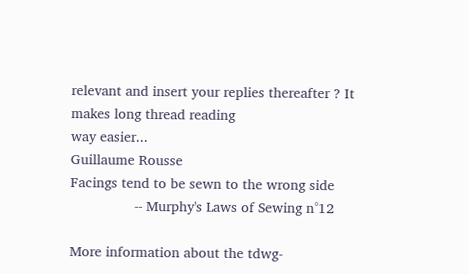relevant and insert your replies thereafter ? It makes long thread reading
way easier...
Guillaume Rousse
Facings tend to be sewn to the wrong side
                -- Murphy's Laws of Sewing n°12

More information about the tdwg-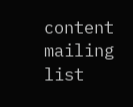content mailing list